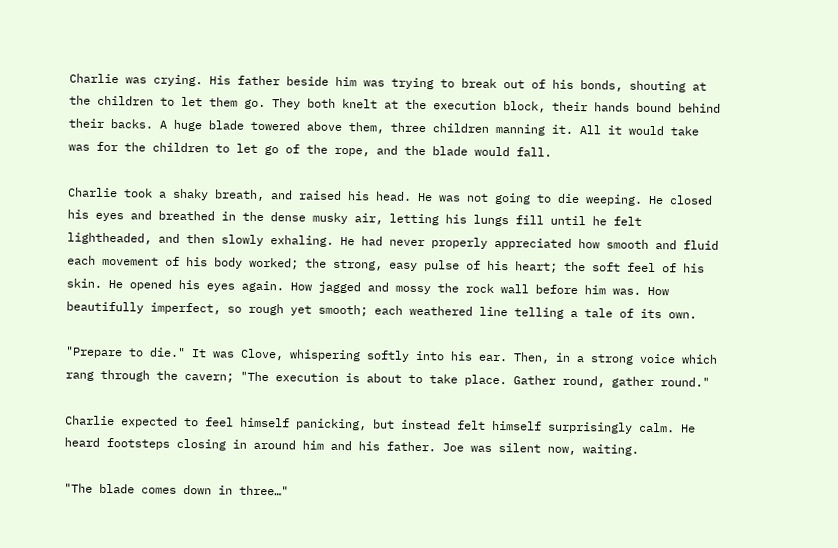Charlie was crying. His father beside him was trying to break out of his bonds, shouting at the children to let them go. They both knelt at the execution block, their hands bound behind their backs. A huge blade towered above them, three children manning it. All it would take was for the children to let go of the rope, and the blade would fall.

Charlie took a shaky breath, and raised his head. He was not going to die weeping. He closed his eyes and breathed in the dense musky air, letting his lungs fill until he felt lightheaded, and then slowly exhaling. He had never properly appreciated how smooth and fluid each movement of his body worked; the strong, easy pulse of his heart; the soft feel of his skin. He opened his eyes again. How jagged and mossy the rock wall before him was. How beautifully imperfect, so rough yet smooth; each weathered line telling a tale of its own.

"Prepare to die." It was Clove, whispering softly into his ear. Then, in a strong voice which rang through the cavern; "The execution is about to take place. Gather round, gather round."

Charlie expected to feel himself panicking, but instead felt himself surprisingly calm. He heard footsteps closing in around him and his father. Joe was silent now, waiting.

"The blade comes down in three…"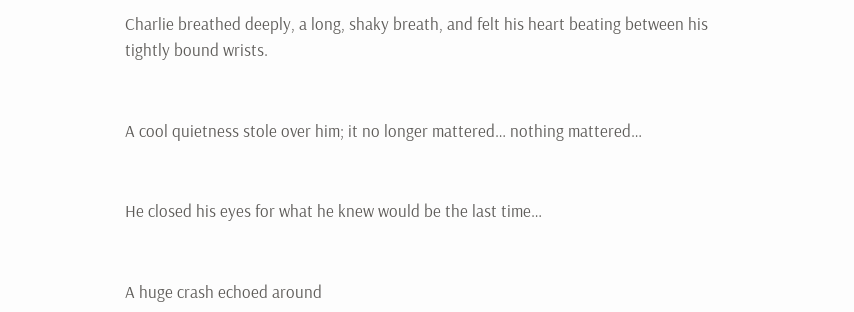Charlie breathed deeply, a long, shaky breath, and felt his heart beating between his tightly bound wrists.


A cool quietness stole over him; it no longer mattered… nothing mattered…


He closed his eyes for what he knew would be the last time…


A huge crash echoed around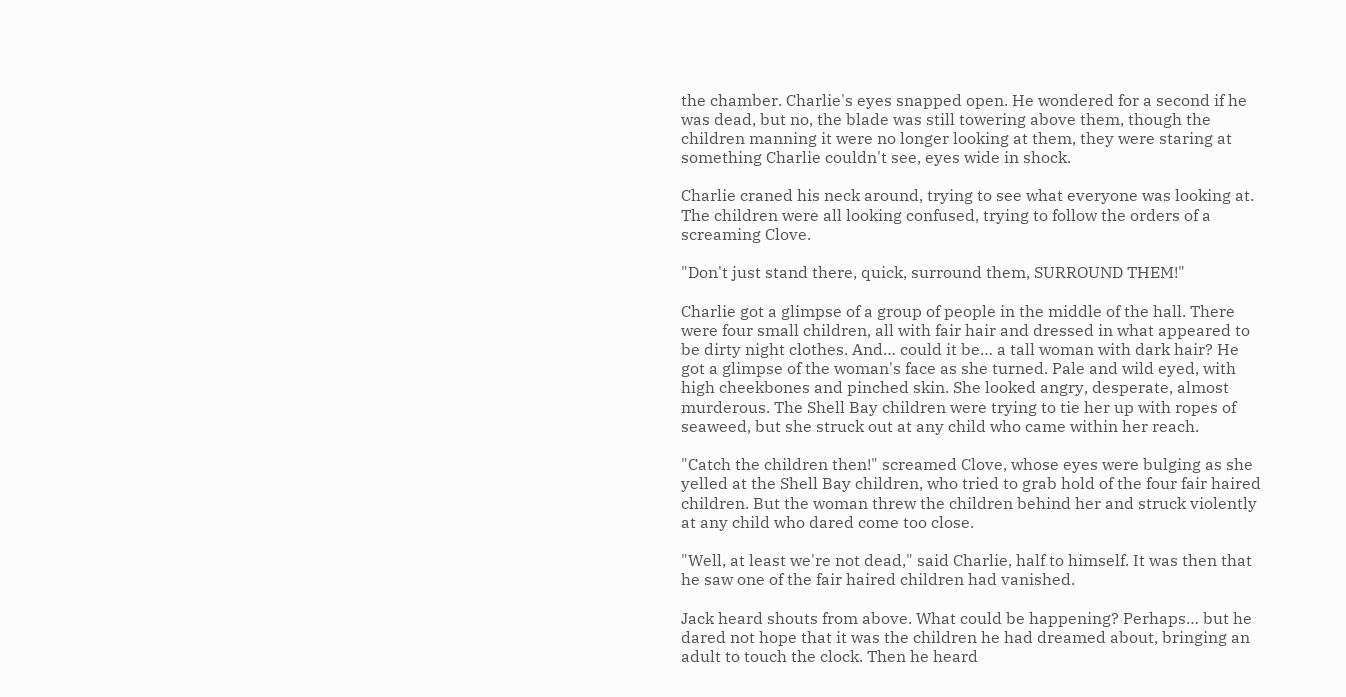the chamber. Charlie's eyes snapped open. He wondered for a second if he was dead, but no, the blade was still towering above them, though the children manning it were no longer looking at them, they were staring at something Charlie couldn't see, eyes wide in shock.

Charlie craned his neck around, trying to see what everyone was looking at. The children were all looking confused, trying to follow the orders of a screaming Clove.

"Don't just stand there, quick, surround them, SURROUND THEM!"

Charlie got a glimpse of a group of people in the middle of the hall. There were four small children, all with fair hair and dressed in what appeared to be dirty night clothes. And… could it be… a tall woman with dark hair? He got a glimpse of the woman's face as she turned. Pale and wild eyed, with high cheekbones and pinched skin. She looked angry, desperate, almost murderous. The Shell Bay children were trying to tie her up with ropes of seaweed, but she struck out at any child who came within her reach.

"Catch the children then!" screamed Clove, whose eyes were bulging as she yelled at the Shell Bay children, who tried to grab hold of the four fair haired children. But the woman threw the children behind her and struck violently at any child who dared come too close.

"Well, at least we're not dead," said Charlie, half to himself. It was then that he saw one of the fair haired children had vanished.

Jack heard shouts from above. What could be happening? Perhaps… but he dared not hope that it was the children he had dreamed about, bringing an adult to touch the clock. Then he heard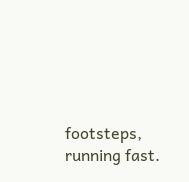footsteps, running fast.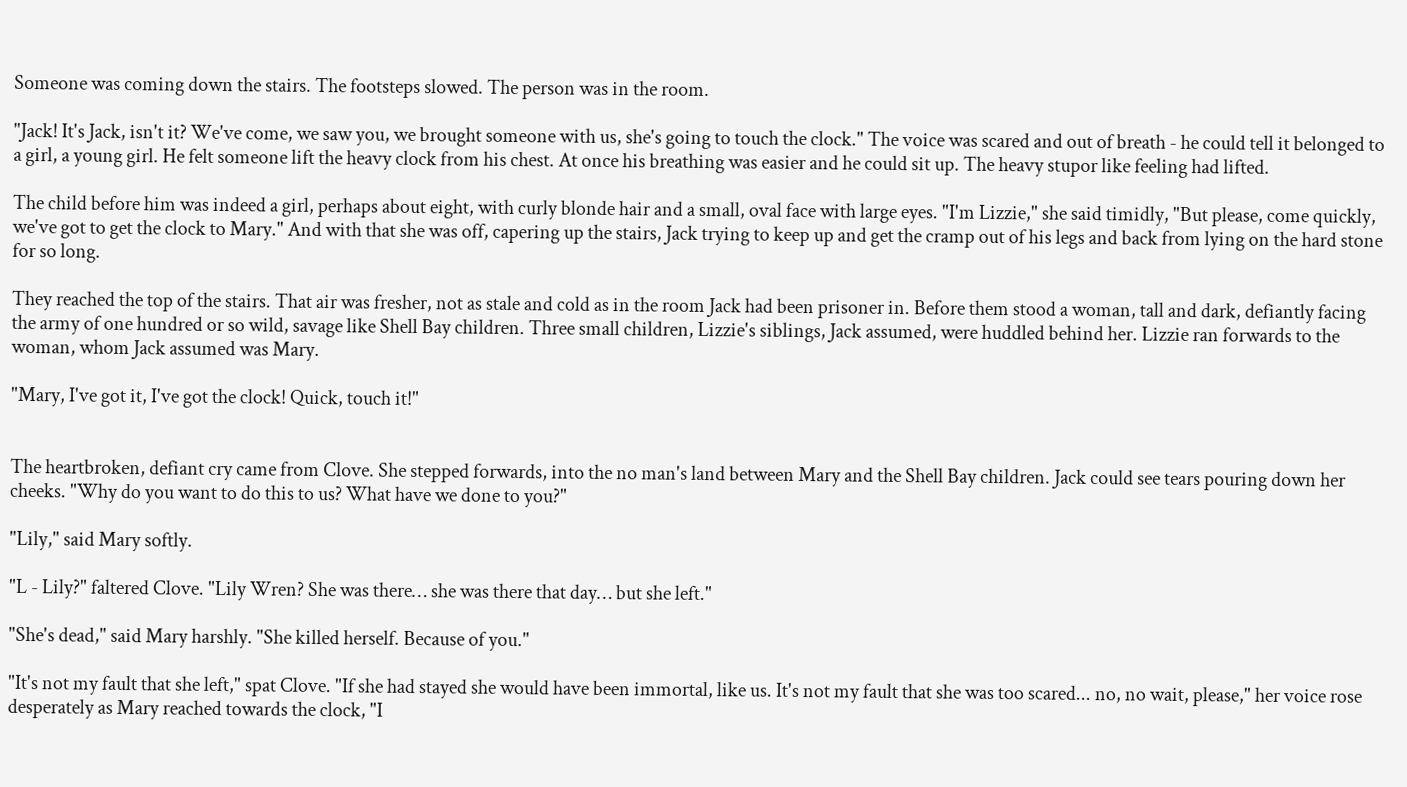Someone was coming down the stairs. The footsteps slowed. The person was in the room.

"Jack! It's Jack, isn't it? We've come, we saw you, we brought someone with us, she's going to touch the clock." The voice was scared and out of breath - he could tell it belonged to a girl, a young girl. He felt someone lift the heavy clock from his chest. At once his breathing was easier and he could sit up. The heavy stupor like feeling had lifted.

The child before him was indeed a girl, perhaps about eight, with curly blonde hair and a small, oval face with large eyes. "I'm Lizzie," she said timidly, "But please, come quickly, we've got to get the clock to Mary." And with that she was off, capering up the stairs, Jack trying to keep up and get the cramp out of his legs and back from lying on the hard stone for so long.

They reached the top of the stairs. That air was fresher, not as stale and cold as in the room Jack had been prisoner in. Before them stood a woman, tall and dark, defiantly facing the army of one hundred or so wild, savage like Shell Bay children. Three small children, Lizzie's siblings, Jack assumed, were huddled behind her. Lizzie ran forwards to the woman, whom Jack assumed was Mary.

"Mary, I've got it, I've got the clock! Quick, touch it!"


The heartbroken, defiant cry came from Clove. She stepped forwards, into the no man's land between Mary and the Shell Bay children. Jack could see tears pouring down her cheeks. "Why do you want to do this to us? What have we done to you?"

"Lily," said Mary softly.

"L - Lily?" faltered Clove. "Lily Wren? She was there… she was there that day… but she left."

"She's dead," said Mary harshly. "She killed herself. Because of you."

"It's not my fault that she left," spat Clove. "If she had stayed she would have been immortal, like us. It's not my fault that she was too scared... no, no wait, please," her voice rose desperately as Mary reached towards the clock, "I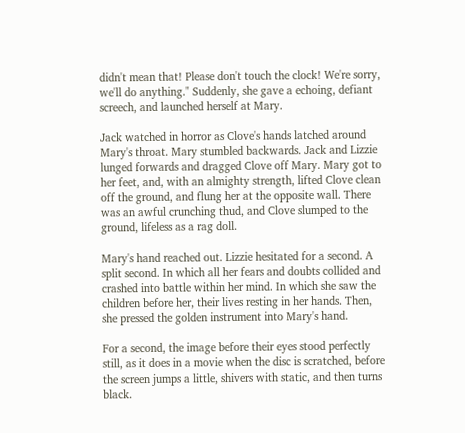didn't mean that! Please don't touch the clock! We're sorry, we'll do anything." Suddenly, she gave a echoing, defiant screech, and launched herself at Mary.

Jack watched in horror as Clove's hands latched around Mary's throat. Mary stumbled backwards. Jack and Lizzie lunged forwards and dragged Clove off Mary. Mary got to her feet, and, with an almighty strength, lifted Clove clean off the ground, and flung her at the opposite wall. There was an awful crunching thud, and Clove slumped to the ground, lifeless as a rag doll.

Mary's hand reached out. Lizzie hesitated for a second. A split second. In which all her fears and doubts collided and crashed into battle within her mind. In which she saw the children before her, their lives resting in her hands. Then, she pressed the golden instrument into Mary's hand.

For a second, the image before their eyes stood perfectly still, as it does in a movie when the disc is scratched, before the screen jumps a little, shivers with static, and then turns black.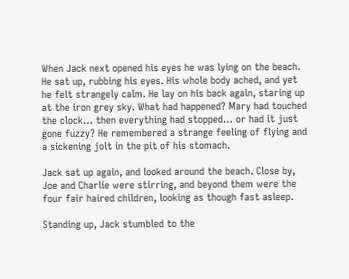When Jack next opened his eyes he was lying on the beach. He sat up, rubbing his eyes. His whole body ached, and yet he felt strangely calm. He lay on his back again, staring up at the iron grey sky. What had happened? Mary had touched the clock… then everything had stopped… or had it just gone fuzzy? He remembered a strange feeling of flying and a sickening jolt in the pit of his stomach.

Jack sat up again, and looked around the beach. Close by, Joe and Charlie were stirring, and beyond them were the four fair haired children, looking as though fast asleep.

Standing up, Jack stumbled to the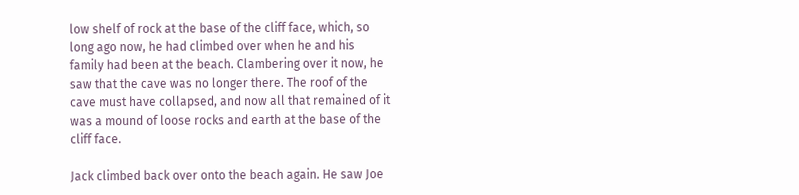low shelf of rock at the base of the cliff face, which, so long ago now, he had climbed over when he and his family had been at the beach. Clambering over it now, he saw that the cave was no longer there. The roof of the cave must have collapsed, and now all that remained of it was a mound of loose rocks and earth at the base of the cliff face.

Jack climbed back over onto the beach again. He saw Joe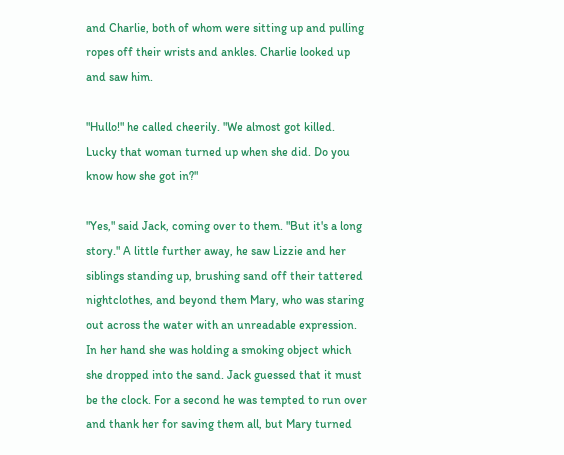and Charlie, both of whom were sitting up and pulling ropes off their wrists and ankles. Charlie looked up and saw him.

"Hullo!" he called cheerily. "We almost got killed. Lucky that woman turned up when she did. Do you know how she got in?"

"Yes," said Jack, coming over to them. "But it's a long story." A little further away, he saw Lizzie and her siblings standing up, brushing sand off their tattered nightclothes, and beyond them Mary, who was staring out across the water with an unreadable expression. In her hand she was holding a smoking object which she dropped into the sand. Jack guessed that it must be the clock. For a second he was tempted to run over and thank her for saving them all, but Mary turned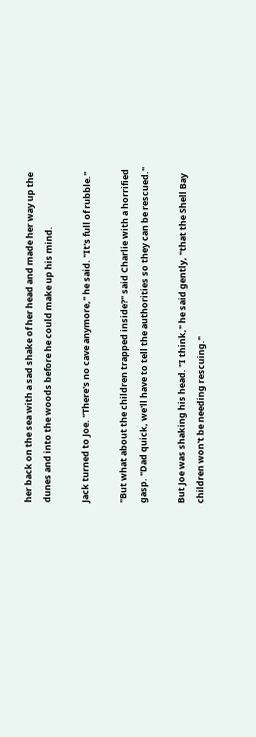her back on the sea with a sad shake of her head and made her way up the dunes and into the woods before he could make up his mind.

Jack turned to Joe. "There's no cave anymore," he said. "It's full of rubble."

"But what about the children trapped inside?" said Charlie with a horrified gasp. "Dad quick, we'll have to tell the authorities so they can be rescued."

But Joe was shaking his head. "I think," he said gently, "that the Shell Bay children won't be needing rescuing."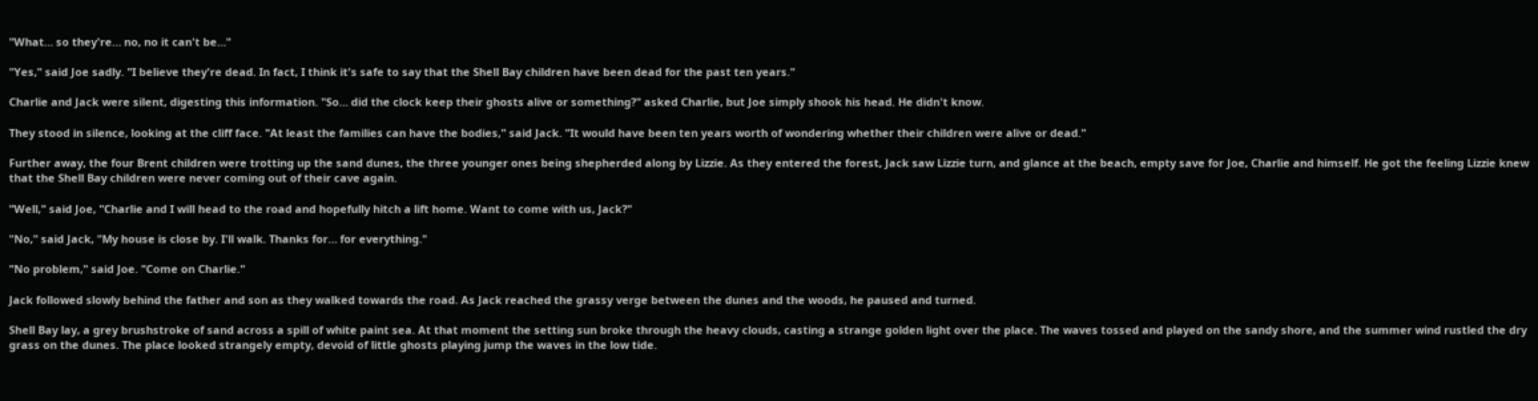"What… so they're… no, no it can't be…"

"Yes," said Joe sadly. "I believe they're dead. In fact, I think it's safe to say that the Shell Bay children have been dead for the past ten years."

Charlie and Jack were silent, digesting this information. "So… did the clock keep their ghosts alive or something?" asked Charlie, but Joe simply shook his head. He didn't know.

They stood in silence, looking at the cliff face. "At least the families can have the bodies," said Jack. "It would have been ten years worth of wondering whether their children were alive or dead."

Further away, the four Brent children were trotting up the sand dunes, the three younger ones being shepherded along by Lizzie. As they entered the forest, Jack saw Lizzie turn, and glance at the beach, empty save for Joe, Charlie and himself. He got the feeling Lizzie knew that the Shell Bay children were never coming out of their cave again.

"Well," said Joe, "Charlie and I will head to the road and hopefully hitch a lift home. Want to come with us, Jack?"

"No," said Jack, "My house is close by. I'll walk. Thanks for… for everything."

"No problem," said Joe. "Come on Charlie."

Jack followed slowly behind the father and son as they walked towards the road. As Jack reached the grassy verge between the dunes and the woods, he paused and turned.

Shell Bay lay, a grey brushstroke of sand across a spill of white paint sea. At that moment the setting sun broke through the heavy clouds, casting a strange golden light over the place. The waves tossed and played on the sandy shore, and the summer wind rustled the dry grass on the dunes. The place looked strangely empty, devoid of little ghosts playing jump the waves in the low tide.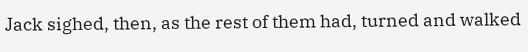Jack sighed, then, as the rest of them had, turned and walked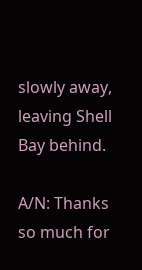slowly away, leaving Shell Bay behind.

A/N: Thanks so much for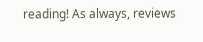reading! As always, reviews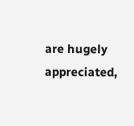are hugely appreciated,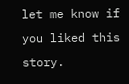let me know if you liked this story.